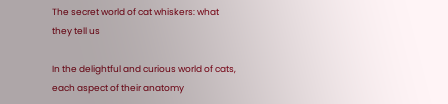The secret world of cat whiskers: what they tell us

In the delightful and curious world of cats, each aspect of their anatomy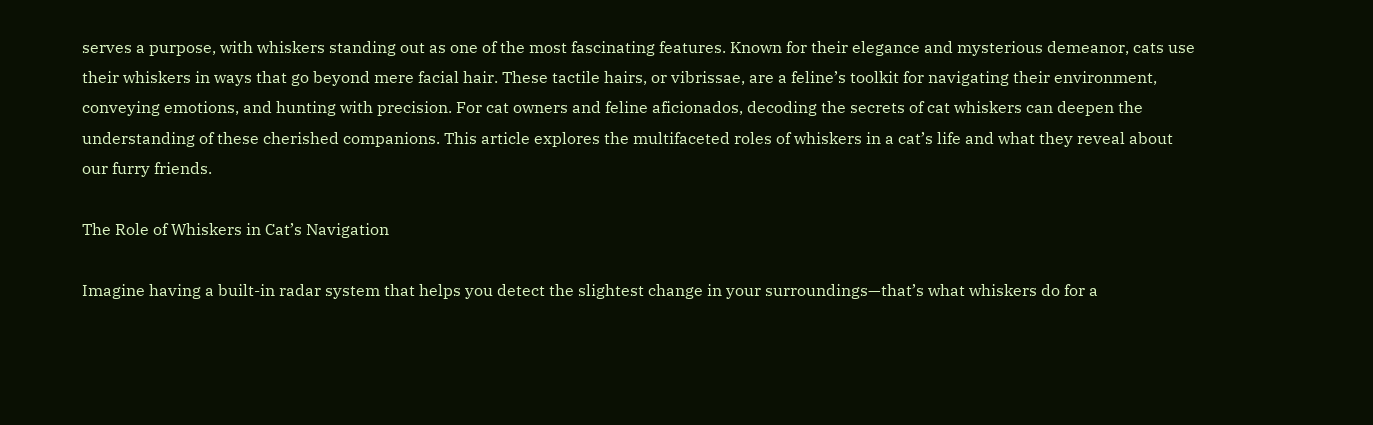serves a purpose, with whiskers standing out as one of the most fascinating features. Known for their elegance and mysterious demeanor, cats use their whiskers in ways that go beyond mere facial hair. These tactile hairs, or vibrissae, are a feline’s toolkit for navigating their environment, conveying emotions, and hunting with precision. For cat owners and feline aficionados, decoding the secrets of cat whiskers can deepen the understanding of these cherished companions. This article explores the multifaceted roles of whiskers in a cat’s life and what they reveal about our furry friends.

The Role of Whiskers in Cat’s Navigation

Imagine having a built-in radar system that helps you detect the slightest change in your surroundings—that’s what whiskers do for a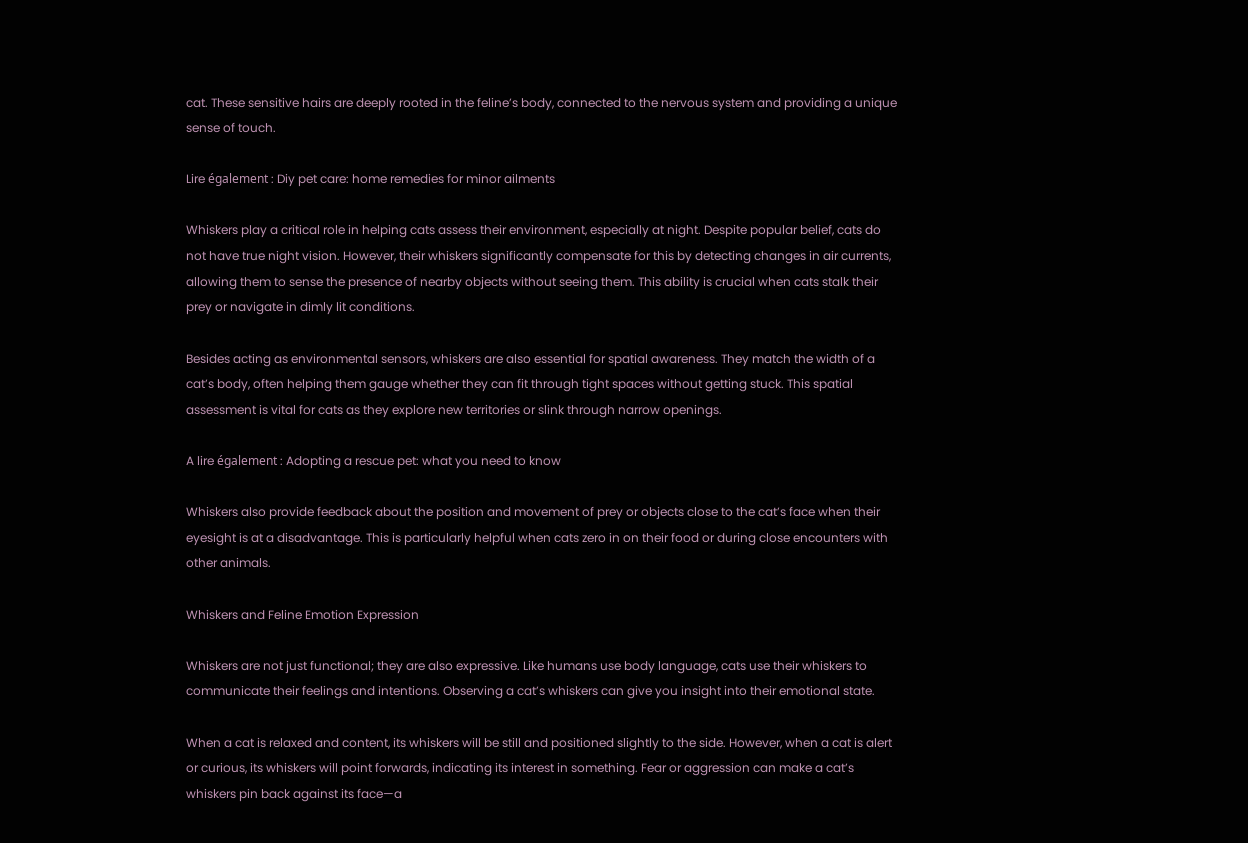cat. These sensitive hairs are deeply rooted in the feline’s body, connected to the nervous system and providing a unique sense of touch.

Lire également : Diy pet care: home remedies for minor ailments

Whiskers play a critical role in helping cats assess their environment, especially at night. Despite popular belief, cats do not have true night vision. However, their whiskers significantly compensate for this by detecting changes in air currents, allowing them to sense the presence of nearby objects without seeing them. This ability is crucial when cats stalk their prey or navigate in dimly lit conditions.

Besides acting as environmental sensors, whiskers are also essential for spatial awareness. They match the width of a cat’s body, often helping them gauge whether they can fit through tight spaces without getting stuck. This spatial assessment is vital for cats as they explore new territories or slink through narrow openings.

A lire également : Adopting a rescue pet: what you need to know

Whiskers also provide feedback about the position and movement of prey or objects close to the cat’s face when their eyesight is at a disadvantage. This is particularly helpful when cats zero in on their food or during close encounters with other animals.

Whiskers and Feline Emotion Expression

Whiskers are not just functional; they are also expressive. Like humans use body language, cats use their whiskers to communicate their feelings and intentions. Observing a cat’s whiskers can give you insight into their emotional state.

When a cat is relaxed and content, its whiskers will be still and positioned slightly to the side. However, when a cat is alert or curious, its whiskers will point forwards, indicating its interest in something. Fear or aggression can make a cat’s whiskers pin back against its face—a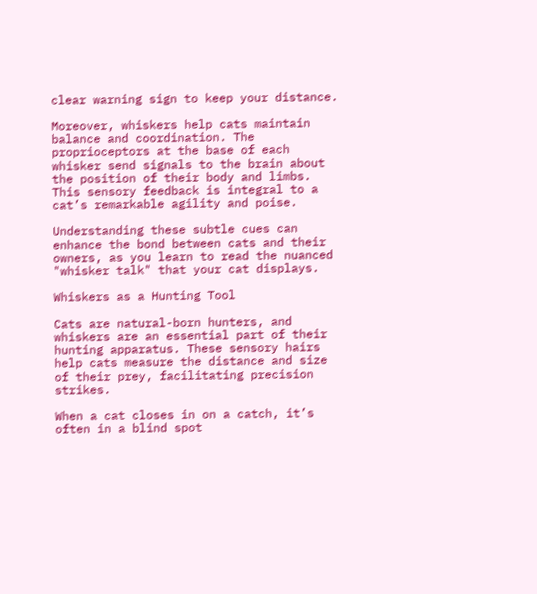clear warning sign to keep your distance.

Moreover, whiskers help cats maintain balance and coordination. The proprioceptors at the base of each whisker send signals to the brain about the position of their body and limbs. This sensory feedback is integral to a cat’s remarkable agility and poise.

Understanding these subtle cues can enhance the bond between cats and their owners, as you learn to read the nuanced "whisker talk" that your cat displays.

Whiskers as a Hunting Tool

Cats are natural-born hunters, and whiskers are an essential part of their hunting apparatus. These sensory hairs help cats measure the distance and size of their prey, facilitating precision strikes.

When a cat closes in on a catch, it’s often in a blind spot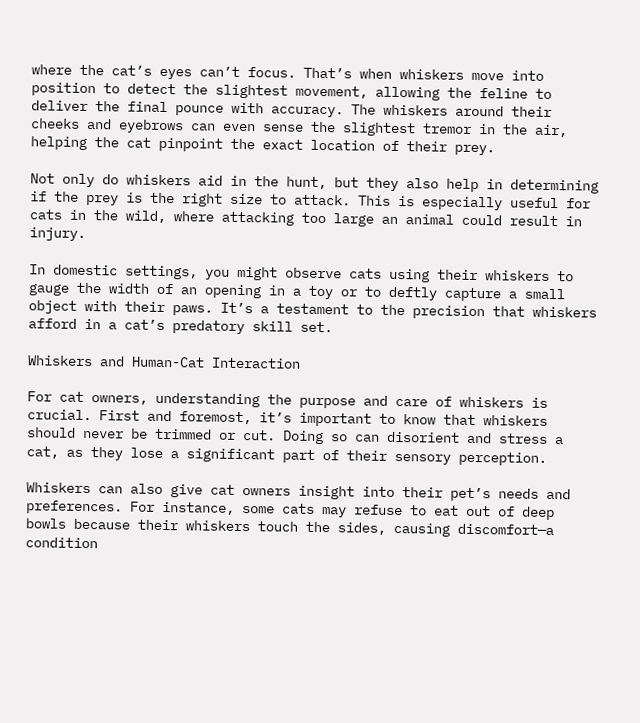where the cat’s eyes can’t focus. That’s when whiskers move into position to detect the slightest movement, allowing the feline to deliver the final pounce with accuracy. The whiskers around their cheeks and eyebrows can even sense the slightest tremor in the air, helping the cat pinpoint the exact location of their prey.

Not only do whiskers aid in the hunt, but they also help in determining if the prey is the right size to attack. This is especially useful for cats in the wild, where attacking too large an animal could result in injury.

In domestic settings, you might observe cats using their whiskers to gauge the width of an opening in a toy or to deftly capture a small object with their paws. It’s a testament to the precision that whiskers afford in a cat’s predatory skill set.

Whiskers and Human-Cat Interaction

For cat owners, understanding the purpose and care of whiskers is crucial. First and foremost, it’s important to know that whiskers should never be trimmed or cut. Doing so can disorient and stress a cat, as they lose a significant part of their sensory perception.

Whiskers can also give cat owners insight into their pet’s needs and preferences. For instance, some cats may refuse to eat out of deep bowls because their whiskers touch the sides, causing discomfort—a condition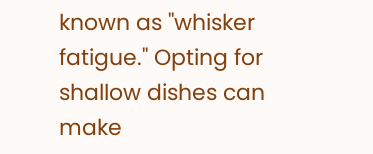known as "whisker fatigue." Opting for shallow dishes can make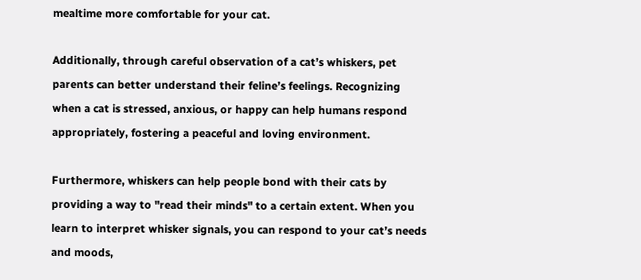mealtime more comfortable for your cat.

Additionally, through careful observation of a cat’s whiskers, pet parents can better understand their feline’s feelings. Recognizing when a cat is stressed, anxious, or happy can help humans respond appropriately, fostering a peaceful and loving environment.

Furthermore, whiskers can help people bond with their cats by providing a way to "read their minds" to a certain extent. When you learn to interpret whisker signals, you can respond to your cat’s needs and moods,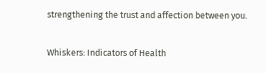strengthening the trust and affection between you.

Whiskers: Indicators of Health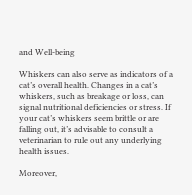and Well-being

Whiskers can also serve as indicators of a cat’s overall health. Changes in a cat’s whiskers, such as breakage or loss, can signal nutritional deficiencies or stress. If your cat’s whiskers seem brittle or are falling out, it’s advisable to consult a veterinarian to rule out any underlying health issues.

Moreover,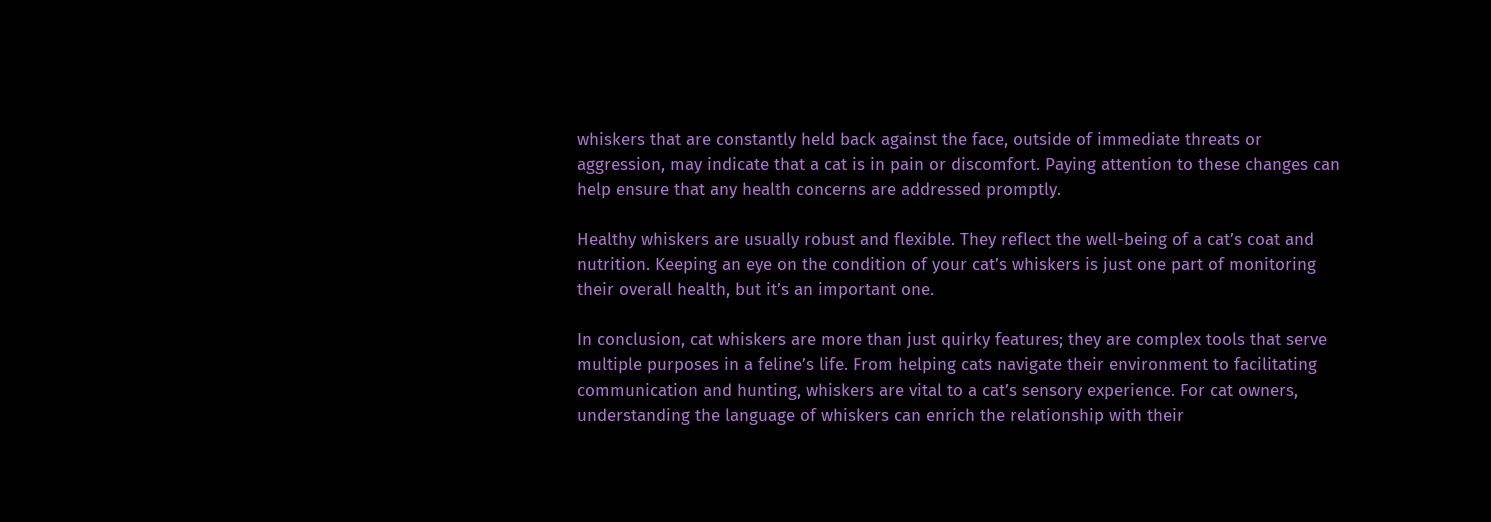whiskers that are constantly held back against the face, outside of immediate threats or aggression, may indicate that a cat is in pain or discomfort. Paying attention to these changes can help ensure that any health concerns are addressed promptly.

Healthy whiskers are usually robust and flexible. They reflect the well-being of a cat’s coat and nutrition. Keeping an eye on the condition of your cat’s whiskers is just one part of monitoring their overall health, but it’s an important one.

In conclusion, cat whiskers are more than just quirky features; they are complex tools that serve multiple purposes in a feline’s life. From helping cats navigate their environment to facilitating communication and hunting, whiskers are vital to a cat’s sensory experience. For cat owners, understanding the language of whiskers can enrich the relationship with their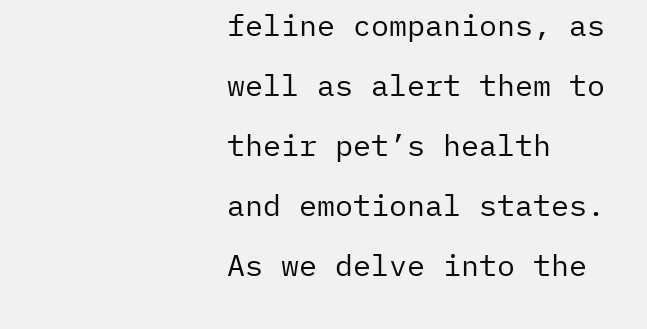feline companions, as well as alert them to their pet’s health and emotional states. As we delve into the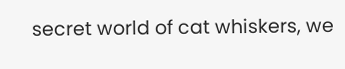secret world of cat whiskers, we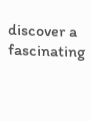discover a fascinating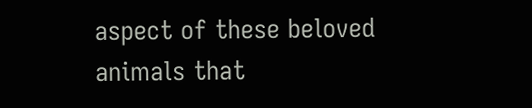aspect of these beloved animals that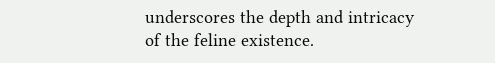underscores the depth and intricacy of the feline existence.